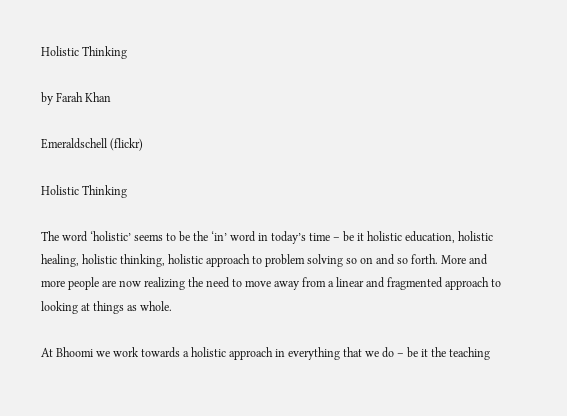Holistic Thinking

by Farah Khan

Emeraldschell (flickr)

Holistic Thinking

The word ‘holistic’ seems to be the ‘in’ word in today’s time – be it holistic education, holistic healing, holistic thinking, holistic approach to problem solving so on and so forth. More and more people are now realizing the need to move away from a linear and fragmented approach to looking at things as whole.

At Bhoomi we work towards a holistic approach in everything that we do – be it the teaching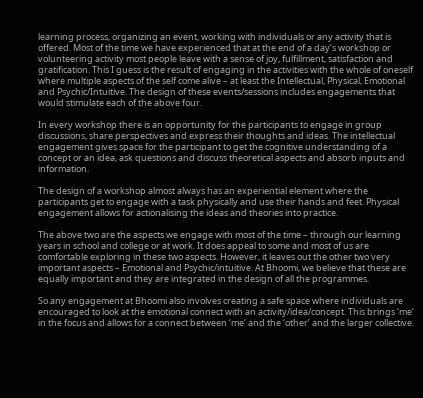learning process, organizing an event, working with individuals or any activity that is offered. Most of the time we have experienced that at the end of a day’s workshop or volunteering activity most people leave with a sense of joy, fulfillment, satisfaction and gratification. This I guess is the result of engaging in the activities with the whole of oneself where multiple aspects of the self come alive – at least the Intellectual, Physical, Emotional and Psychic/Intuitive. The design of these events/sessions includes engagements that would stimulate each of the above four.

In every workshop there is an opportunity for the participants to engage in group discussions, share perspectives and express their thoughts and ideas. The intellectual engagement gives space for the participant to get the cognitive understanding of a concept or an idea, ask questions and discuss theoretical aspects and absorb inputs and information.

The design of a workshop almost always has an experiential element where the participants get to engage with a task physically and use their hands and feet. Physical engagement allows for actionalising the ideas and theories into practice.

The above two are the aspects we engage with most of the time – through our learning years in school and college or at work. It does appeal to some and most of us are comfortable exploring in these two aspects. However, it leaves out the other two very important aspects – Emotional and Psychic/intuitive. At Bhoomi, we believe that these are equally important and they are integrated in the design of all the programmes.

So any engagement at Bhoomi also involves creating a safe space where individuals are encouraged to look at the emotional connect with an activity/idea/concept. This brings ‘me’ in the focus and allows for a connect between ‘me’ and the ‘other’ and the larger collective.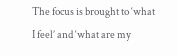The focus is brought to ‘what I feel’ and ‘what are my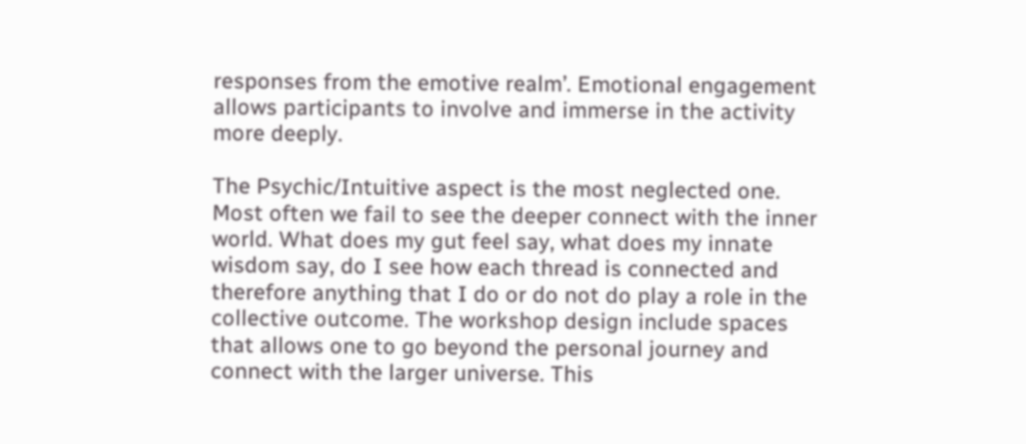responses from the emotive realm’. Emotional engagement allows participants to involve and immerse in the activity more deeply.

The Psychic/Intuitive aspect is the most neglected one. Most often we fail to see the deeper connect with the inner world. What does my gut feel say, what does my innate wisdom say, do I see how each thread is connected and therefore anything that I do or do not do play a role in the collective outcome. The workshop design include spaces that allows one to go beyond the personal journey and connect with the larger universe. This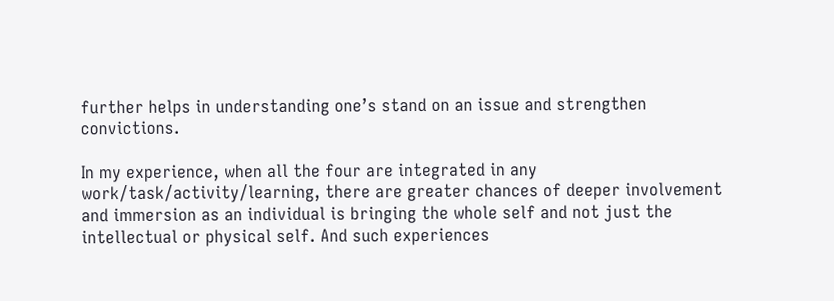further helps in understanding one’s stand on an issue and strengthen convictions.

In my experience, when all the four are integrated in any work/task/activity/learning, there are greater chances of deeper involvement and immersion as an individual is bringing the whole self and not just the intellectual or physical self. And such experiences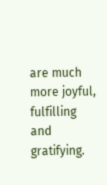are much more joyful, fulfilling and gratifying.